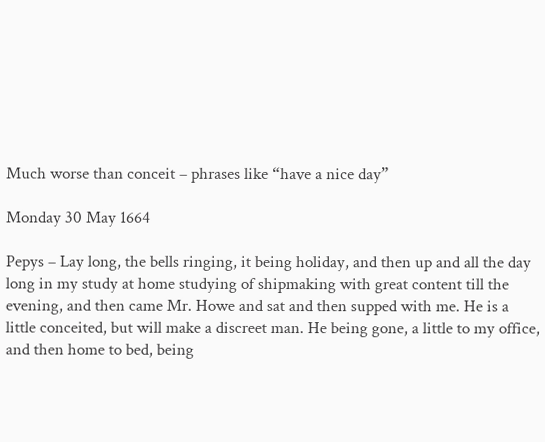Much worse than conceit – phrases like “have a nice day”

Monday 30 May 1664

Pepys – Lay long, the bells ringing, it being holiday, and then up and all the day long in my study at home studying of shipmaking with great content till the evening, and then came Mr. Howe and sat and then supped with me. He is a little conceited, but will make a discreet man. He being gone, a little to my office, and then home to bed, being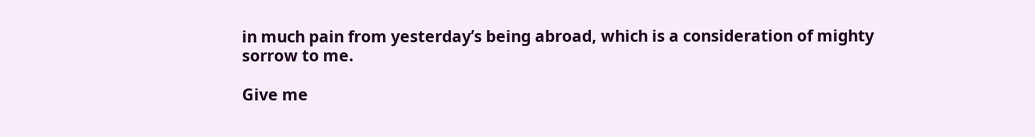in much pain from yesterday’s being abroad, which is a consideration of mighty sorrow to me.

Give me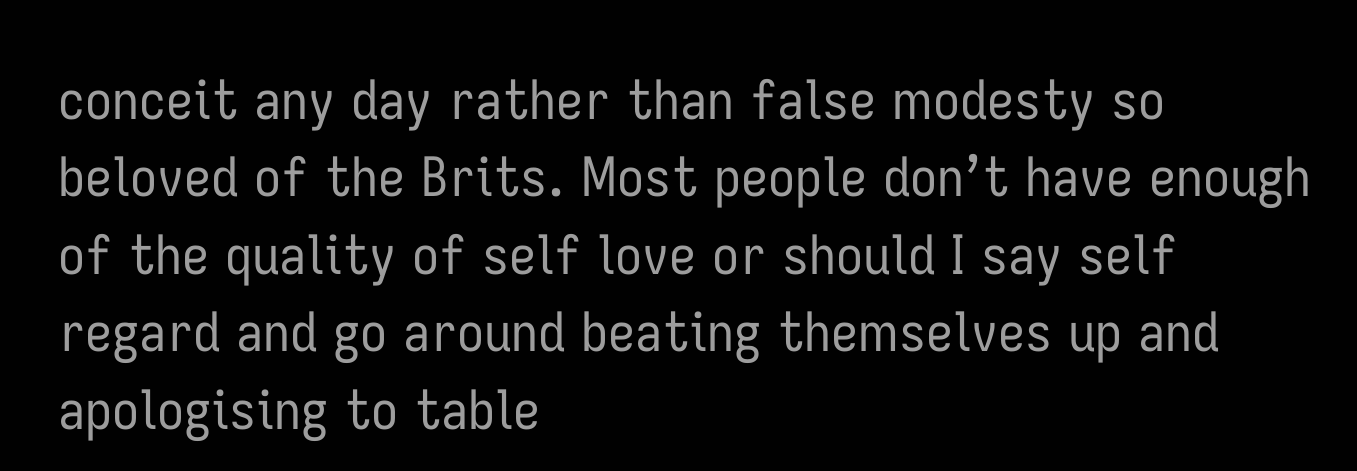conceit any day rather than false modesty so beloved of the Brits. Most people don’t have enough of the quality of self love or should I say self regard and go around beating themselves up and apologising to table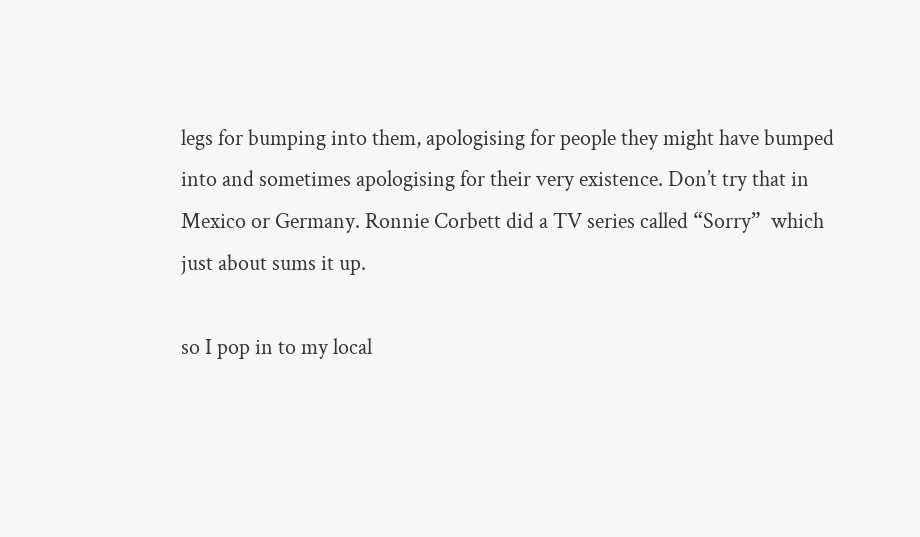legs for bumping into them, apologising for people they might have bumped into and sometimes apologising for their very existence. Don’t try that in Mexico or Germany. Ronnie Corbett did a TV series called “Sorry”  which just about sums it up.

so I pop in to my local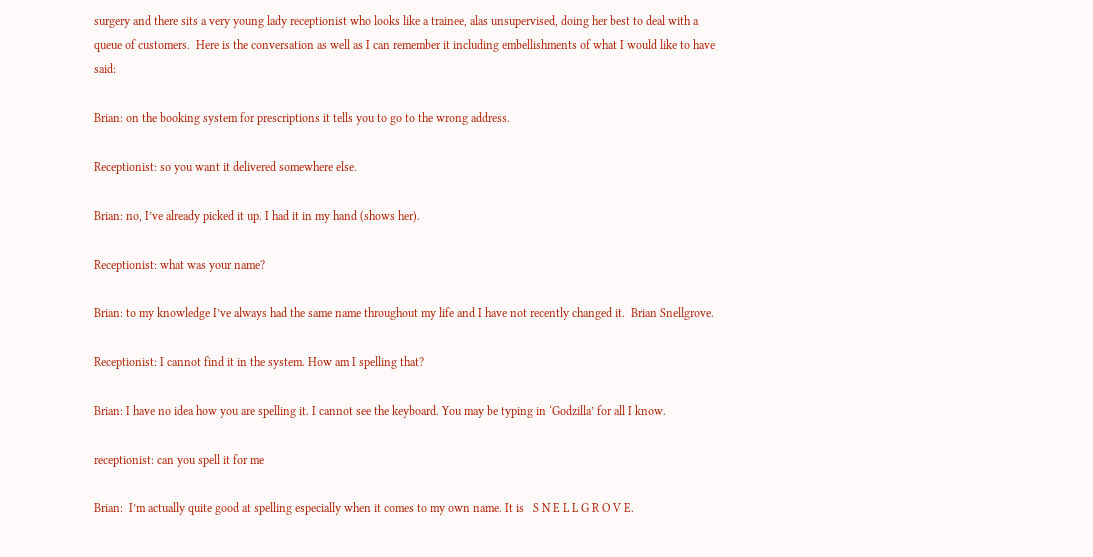surgery and there sits a very young lady receptionist who looks like a trainee, alas unsupervised, doing her best to deal with a queue of customers.  Here is the conversation as well as I can remember it including embellishments of what I would like to have said:

Brian: on the booking system for prescriptions it tells you to go to the wrong address.

Receptionist: so you want it delivered somewhere else.

Brian: no, I’ve already picked it up. I had it in my hand (shows her).

Receptionist: what was your name?

Brian: to my knowledge I’ve always had the same name throughout my life and I have not recently changed it.  Brian Snellgrove.

Receptionist: I cannot find it in the system. How am I spelling that?

Brian: I have no idea how you are spelling it. I cannot see the keyboard. You may be typing in ‘Godzilla’ for all I know.

receptionist: can you spell it for me

Brian:  I’m actually quite good at spelling especially when it comes to my own name. It is   S N E L L G R O V E.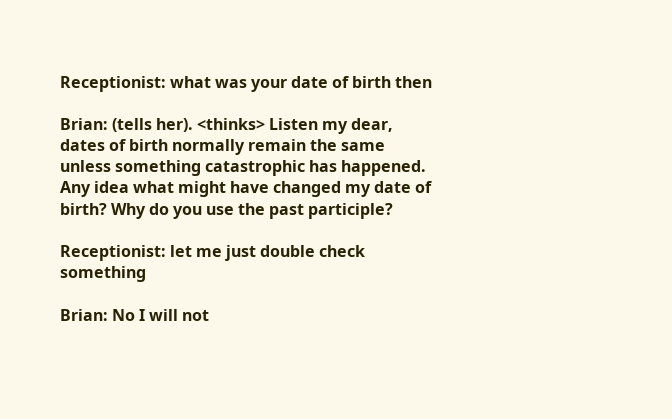Receptionist: what was your date of birth then

Brian: (tells her). <thinks> Listen my dear, dates of birth normally remain the same unless something catastrophic has happened. Any idea what might have changed my date of birth? Why do you use the past participle?

Receptionist: let me just double check something

Brian: No I will not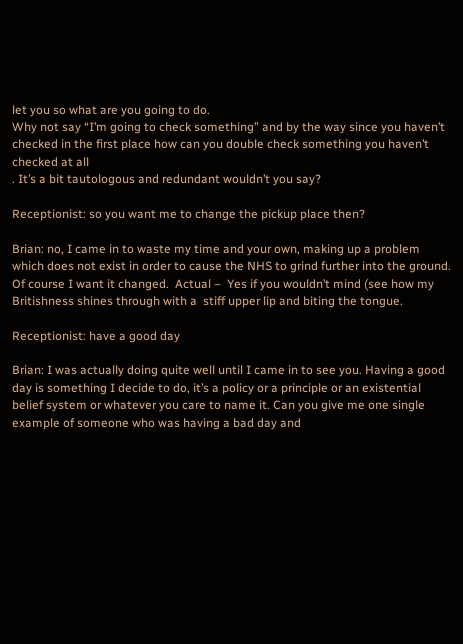let you so what are you going to do.
Why not say “I’m going to check something” and by the way since you haven’t checked in the first place how can you double check something you haven’t checked at all
. It’s a bit tautologous and redundant wouldn’t you say?

Receptionist: so you want me to change the pickup place then?

Brian: no, I came in to waste my time and your own, making up a problem which does not exist in order to cause the NHS to grind further into the ground. Of course I want it changed.  Actual –  Yes if you wouldn’t mind (see how my Britishness shines through with a  stiff upper lip and biting the tongue.

Receptionist: have a good day

Brian: I was actually doing quite well until I came in to see you. Having a good day is something I decide to do, it’s a policy or a principle or an existential belief system or whatever you care to name it. Can you give me one single example of someone who was having a bad day and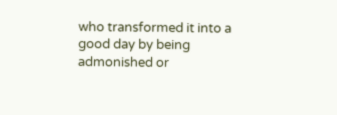who transformed it into a good day by being admonished or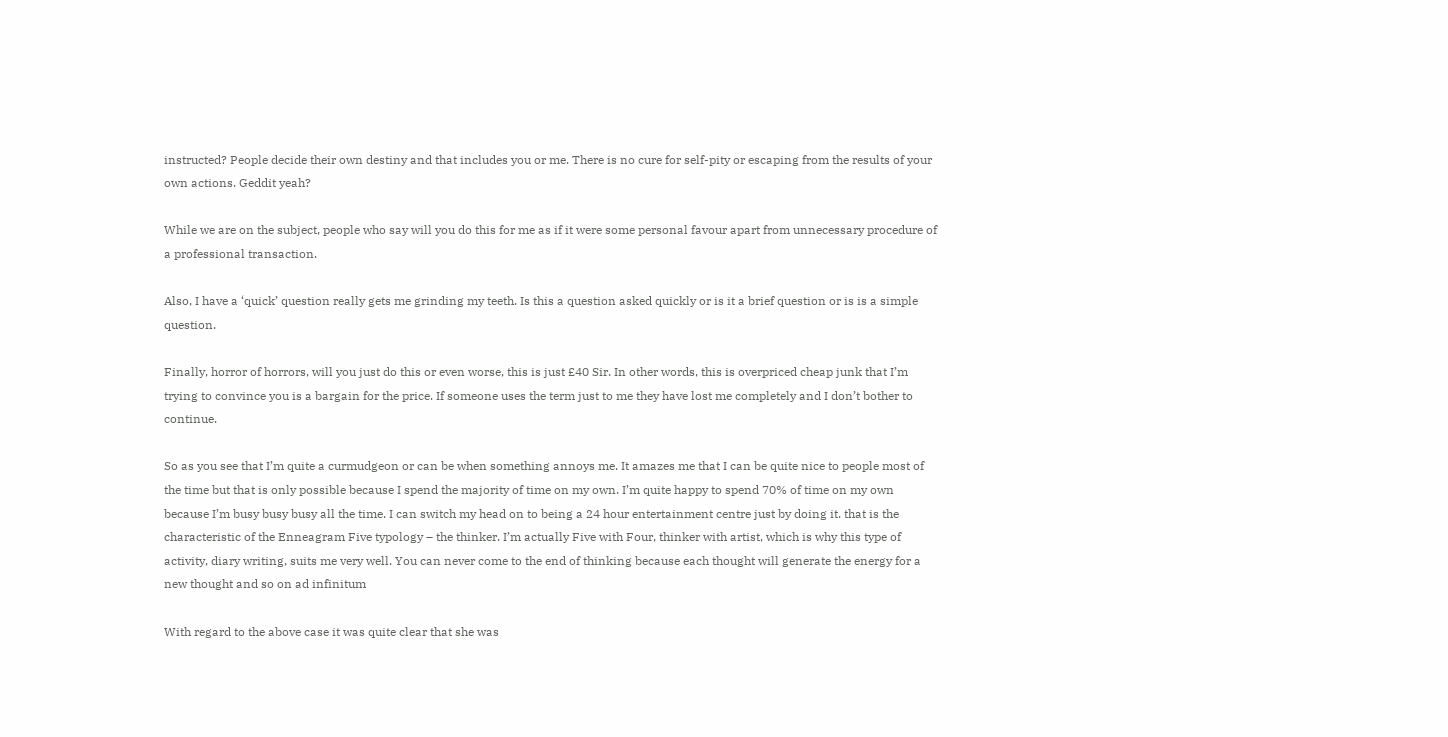instructed? People decide their own destiny and that includes you or me. There is no cure for self-pity or escaping from the results of your own actions. Geddit yeah?

While we are on the subject, people who say will you do this for me as if it were some personal favour apart from unnecessary procedure of a professional transaction.

Also, I have a ‘quick’ question really gets me grinding my teeth. Is this a question asked quickly or is it a brief question or is is a simple question.

Finally, horror of horrors, will you just do this or even worse, this is just £40 Sir. In other words, this is overpriced cheap junk that I’m trying to convince you is a bargain for the price. If someone uses the term just to me they have lost me completely and I don’t bother to continue.

So as you see that I’m quite a curmudgeon or can be when something annoys me. It amazes me that I can be quite nice to people most of the time but that is only possible because I spend the majority of time on my own. I’m quite happy to spend 70% of time on my own because I’m busy busy busy all the time. I can switch my head on to being a 24 hour entertainment centre just by doing it. that is the characteristic of the Enneagram Five typology – the thinker. I’m actually Five with Four, thinker with artist, which is why this type of activity, diary writing, suits me very well. You can never come to the end of thinking because each thought will generate the energy for a new thought and so on ad infinitum

With regard to the above case it was quite clear that she was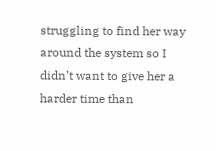struggling to find her way around the system so I didn’t want to give her a harder time than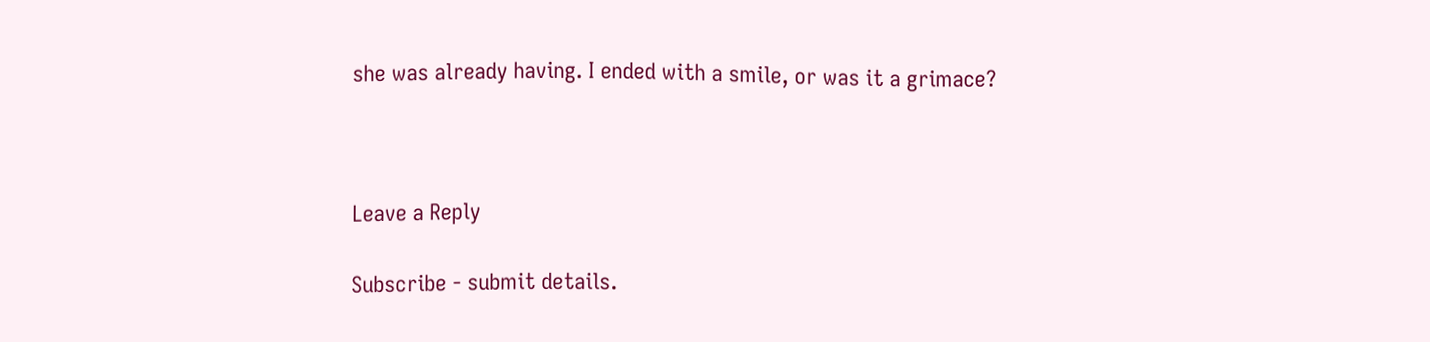she was already having. I ended with a smile, or was it a grimace?



Leave a Reply

Subscribe - submit details.